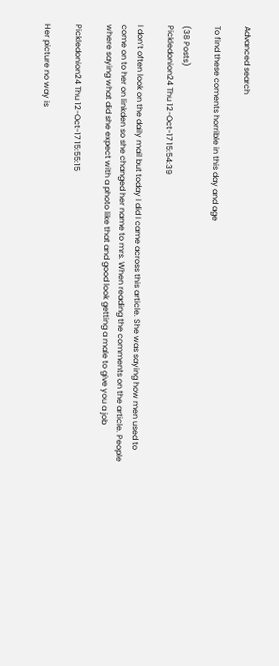Advanced search

To find these coments horrible in this day and age

(38 Posts)
Pickledonion24 Thu 12-Oct-17 15:54:39

I don’t often look on the daily mail but today I did I came across this article. She was saying how men used to come on to her on linkden so she changed her name to mrs. When reading the comments on the article. People where saying what did she expect with a photo like that and good look getting a male to give you a job

Pickledonion24 Thu 12-Oct-17 15:55:15

Her picture no way is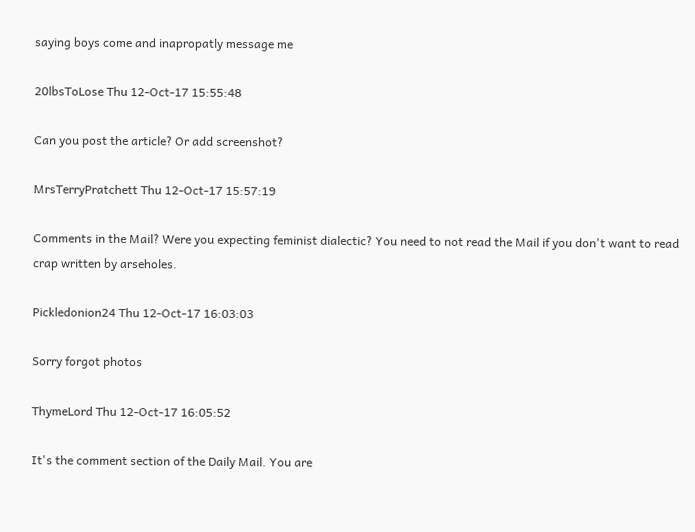saying boys come and inapropatly message me

20lbsToLose Thu 12-Oct-17 15:55:48

Can you post the article? Or add screenshot?

MrsTerryPratchett Thu 12-Oct-17 15:57:19

Comments in the Mail? Were you expecting feminist dialectic? You need to not read the Mail if you don't want to read crap written by arseholes.

Pickledonion24 Thu 12-Oct-17 16:03:03

Sorry forgot photos

ThymeLord Thu 12-Oct-17 16:05:52

It's the comment section of the Daily Mail. You are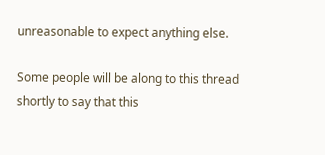unreasonable to expect anything else.

Some people will be along to this thread shortly to say that this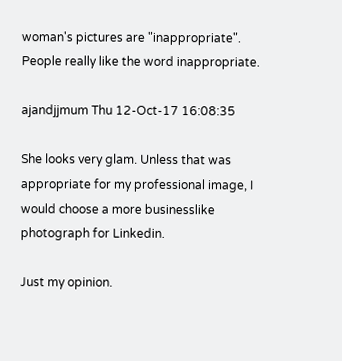woman's pictures are "inappropriate". People really like the word inappropriate.

ajandjjmum Thu 12-Oct-17 16:08:35

She looks very glam. Unless that was appropriate for my professional image, I would choose a more businesslike photograph for Linkedin.

Just my opinion.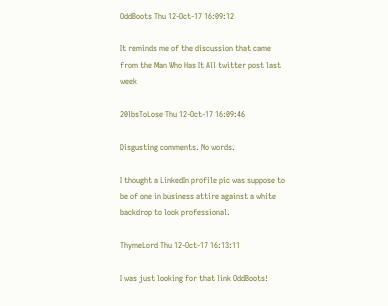OddBoots Thu 12-Oct-17 16:09:12

It reminds me of the discussion that came from the Man Who Has It All twitter post last week

20lbsToLose Thu 12-Oct-17 16:09:46

Disgusting comments. No words.

I thought a LinkedIn profile pic was suppose to be of one in business attire against a white backdrop to look professional.

ThymeLord Thu 12-Oct-17 16:13:11

I was just looking for that link OddBoots!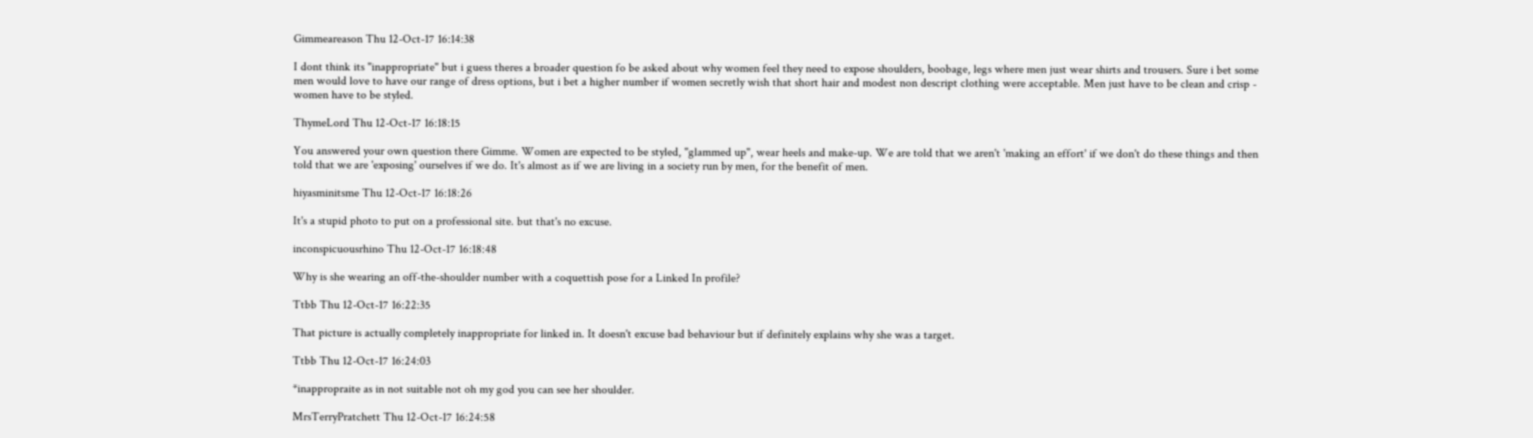Gimmeareason Thu 12-Oct-17 16:14:38

I dont think its "inappropriate" but i guess theres a broader question fo be asked about why women feel they need to expose shoulders, boobage, legs where men just wear shirts and trousers. Sure i bet some men would love to have our range of dress options, but i bet a higher number if women secretly wish that short hair and modest non descript clothing were acceptable. Men just have to be clean and crisp - women have to be styled.

ThymeLord Thu 12-Oct-17 16:18:15

You answered your own question there Gimme. Women are expected to be styled, "glammed up", wear heels and make-up. We are told that we aren't 'making an effort' if we don't do these things and then told that we are 'exposing' ourselves if we do. It's almost as if we are living in a society run by men, for the benefit of men.

hiyasminitsme Thu 12-Oct-17 16:18:26

It's a stupid photo to put on a professional site. but that's no excuse.

inconspicuousrhino Thu 12-Oct-17 16:18:48

Why is she wearing an off-the-shoulder number with a coquettish pose for a Linked In profile?

Ttbb Thu 12-Oct-17 16:22:35

That picture is actually completely inappropriate for linked in. It doesn't excuse bad behaviour but if definitely explains why she was a target.

Ttbb Thu 12-Oct-17 16:24:03

*inappropraite as in not suitable not oh my god you can see her shoulder.

MrsTerryPratchett Thu 12-Oct-17 16:24:58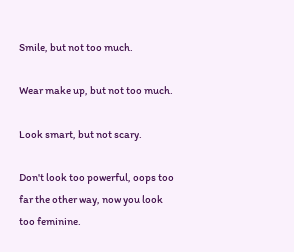Smile, but not too much.

Wear make up, but not too much.

Look smart, but not scary.

Don't look too powerful, oops too far the other way, now you look too feminine.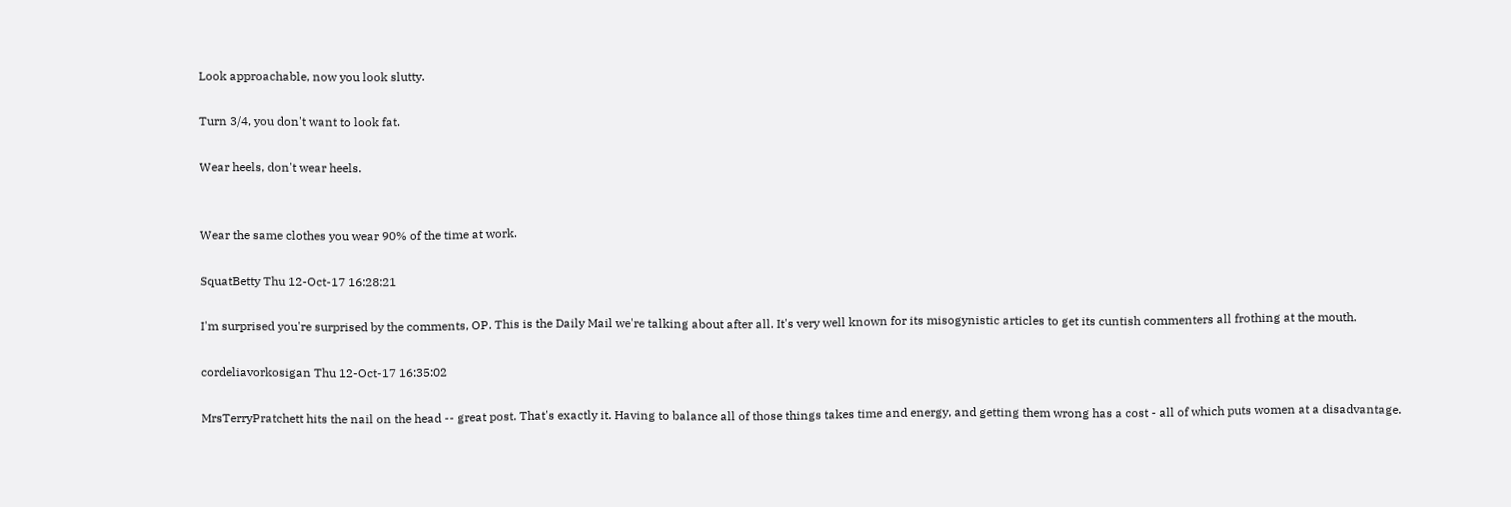Look approachable, now you look slutty.

Turn 3/4, you don't want to look fat.

Wear heels, don't wear heels.


Wear the same clothes you wear 90% of the time at work.

SquatBetty Thu 12-Oct-17 16:28:21

I'm surprised you're surprised by the comments, OP. This is the Daily Mail we're talking about after all. It's very well known for its misogynistic articles to get its cuntish commenters all frothing at the mouth.

cordeliavorkosigan Thu 12-Oct-17 16:35:02

MrsTerryPratchett hits the nail on the head -- great post. That's exactly it. Having to balance all of those things takes time and energy, and getting them wrong has a cost - all of which puts women at a disadvantage.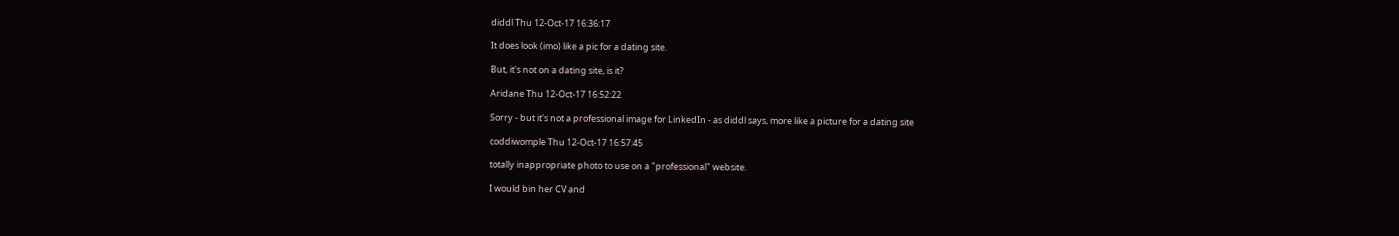diddl Thu 12-Oct-17 16:36:17

It does look (imo) like a pic for a dating site.

But, it's not on a dating site, is it?

Aridane Thu 12-Oct-17 16:52:22

Sorry - but it's not a professional image for LinkedIn - as diddl says, more like a picture for a dating site

coddiwomple Thu 12-Oct-17 16:57:45

totally inappropriate photo to use on a "professional" website.

I would bin her CV and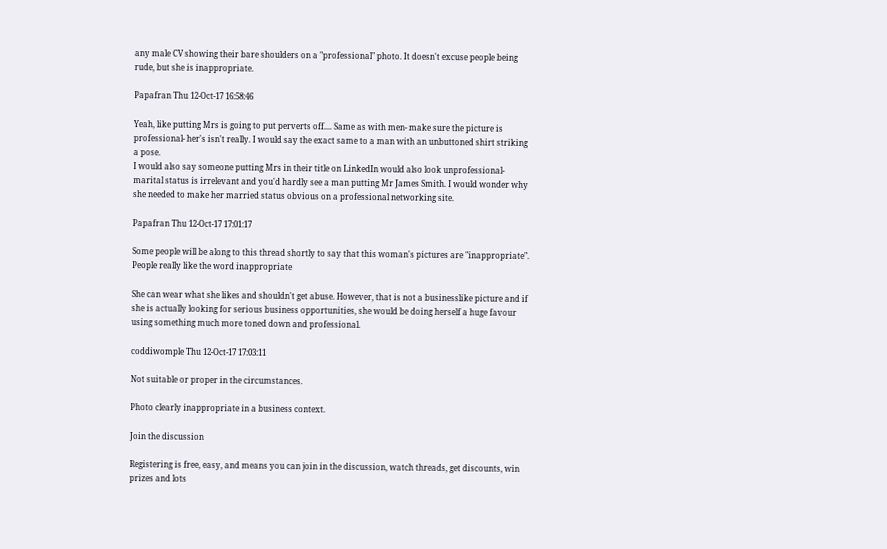any male CV showing their bare shoulders on a "professional" photo. It doesn't excuse people being rude, but she is inappropriate.

Papafran Thu 12-Oct-17 16:58:46

Yeah, like putting Mrs is going to put perverts off.... Same as with men- make sure the picture is professional- her's isn't really. I would say the exact same to a man with an unbuttoned shirt striking a pose.
I would also say someone putting Mrs in their title on LinkedIn would also look unprofessional- marital status is irrelevant and you'd hardly see a man putting Mr James Smith. I would wonder why she needed to make her married status obvious on a professional networking site.

Papafran Thu 12-Oct-17 17:01:17

Some people will be along to this thread shortly to say that this woman's pictures are "inappropriate". People really like the word inappropriate

She can wear what she likes and shouldn't get abuse. However, that is not a businesslike picture and if she is actually looking for serious business opportunities, she would be doing herself a huge favour using something much more toned down and professional.

coddiwomple Thu 12-Oct-17 17:03:11

Not suitable or proper in the circumstances.

Photo clearly inappropriate in a business context.

Join the discussion

Registering is free, easy, and means you can join in the discussion, watch threads, get discounts, win prizes and lots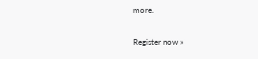more.

Register now »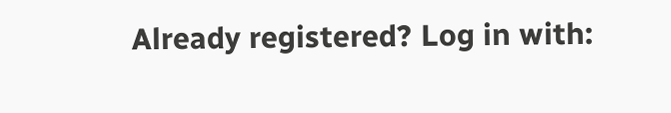Already registered? Log in with: